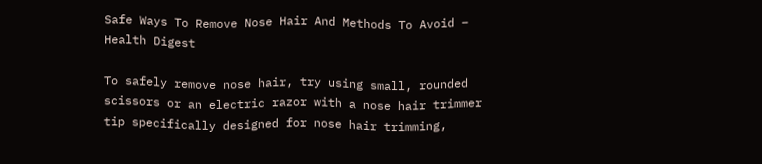Safe Ways To Remove Nose Hair And Methods To Avoid – Health Digest

To safely remove nose hair, try using small, rounded scissors or an electric razor with a nose hair trimmer tip specifically designed for nose hair trimming,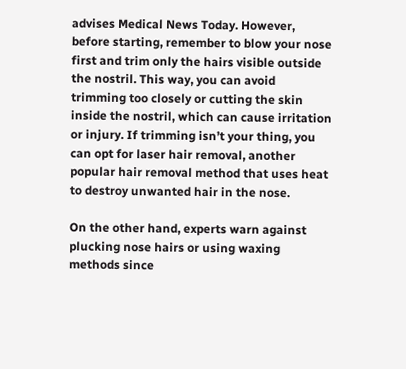advises Medical News Today. However, before starting, remember to blow your nose first and trim only the hairs visible outside the nostril. This way, you can avoid trimming too closely or cutting the skin inside the nostril, which can cause irritation or injury. If trimming isn’t your thing, you can opt for laser hair removal, another popular hair removal method that uses heat to destroy unwanted hair in the nose.

On the other hand, experts warn against plucking nose hairs or using waxing methods since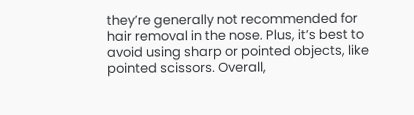they’re generally not recommended for hair removal in the nose. Plus, it’s best to avoid using sharp or pointed objects, like pointed scissors. Overall,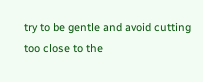try to be gentle and avoid cutting too close to the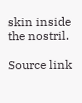skin inside the nostril.

Source link